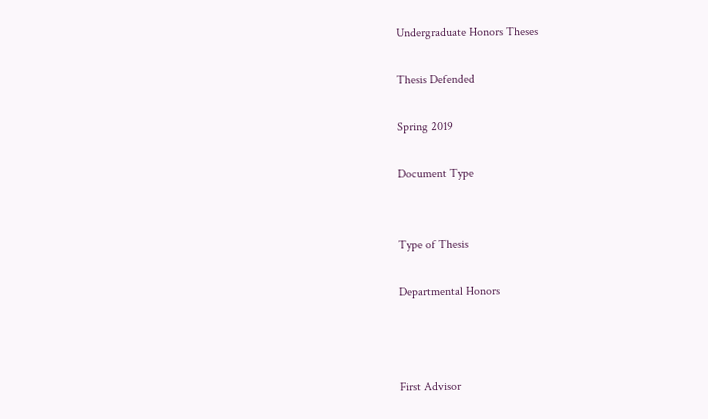Undergraduate Honors Theses

Thesis Defended

Spring 2019

Document Type


Type of Thesis

Departmental Honors



First Advisor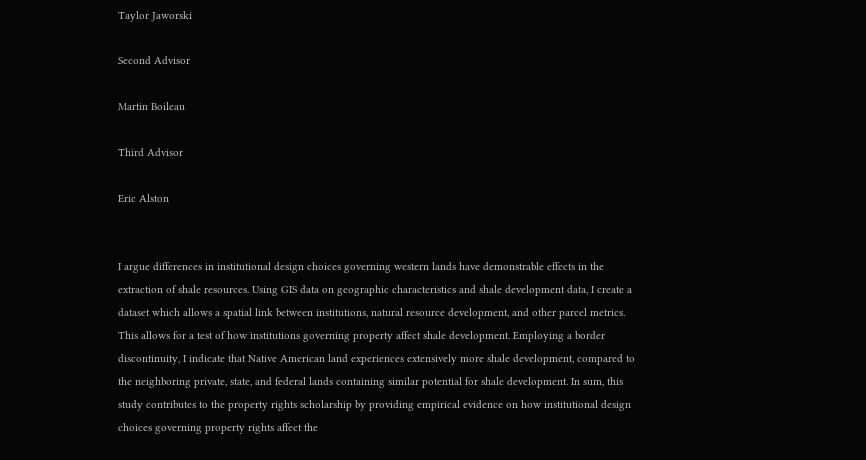Taylor Jaworski

Second Advisor

Martin Boileau

Third Advisor

Eric Alston


I argue differences in institutional design choices governing western lands have demonstrable effects in the extraction of shale resources. Using GIS data on geographic characteristics and shale development data, I create a dataset which allows a spatial link between institutions, natural resource development, and other parcel metrics. This allows for a test of how institutions governing property affect shale development. Employing a border discontinuity, I indicate that Native American land experiences extensively more shale development, compared to the neighboring private, state, and federal lands containing similar potential for shale development. In sum, this study contributes to the property rights scholarship by providing empirical evidence on how institutional design choices governing property rights affect the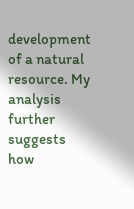development of a natural resource. My analysis further suggests how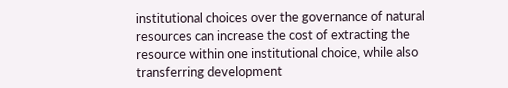institutional choices over the governance of natural resources can increase the cost of extracting the resource within one institutional choice, while also transferring development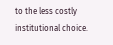to the less costly institutional choice.